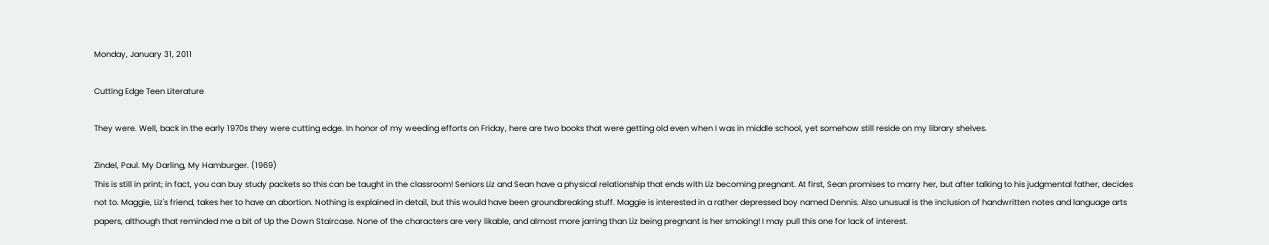Monday, January 31, 2011

Cutting Edge Teen Literature

They were. Well, back in the early 1970s they were cutting edge. In honor of my weeding efforts on Friday, here are two books that were getting old even when I was in middle school, yet somehow still reside on my library shelves.

Zindel, Paul. My Darling, My Hamburger. (1969)
This is still in print; in fact, you can buy study packets so this can be taught in the classroom! Seniors Liz and Sean have a physical relationship that ends with Liz becoming pregnant. At first, Sean promises to marry her, but after talking to his judgmental father, decides not to. Maggie, Liz's friend, takes her to have an abortion. Nothing is explained in detail, but this would have been groundbreaking stuff. Maggie is interested in a rather depressed boy named Dennis. Also unusual is the inclusion of handwritten notes and language arts papers, although that reminded me a bit of Up the Down Staircase. None of the characters are very likable, and almost more jarring than Liz being pregnant is her smoking! I may pull this one for lack of interest.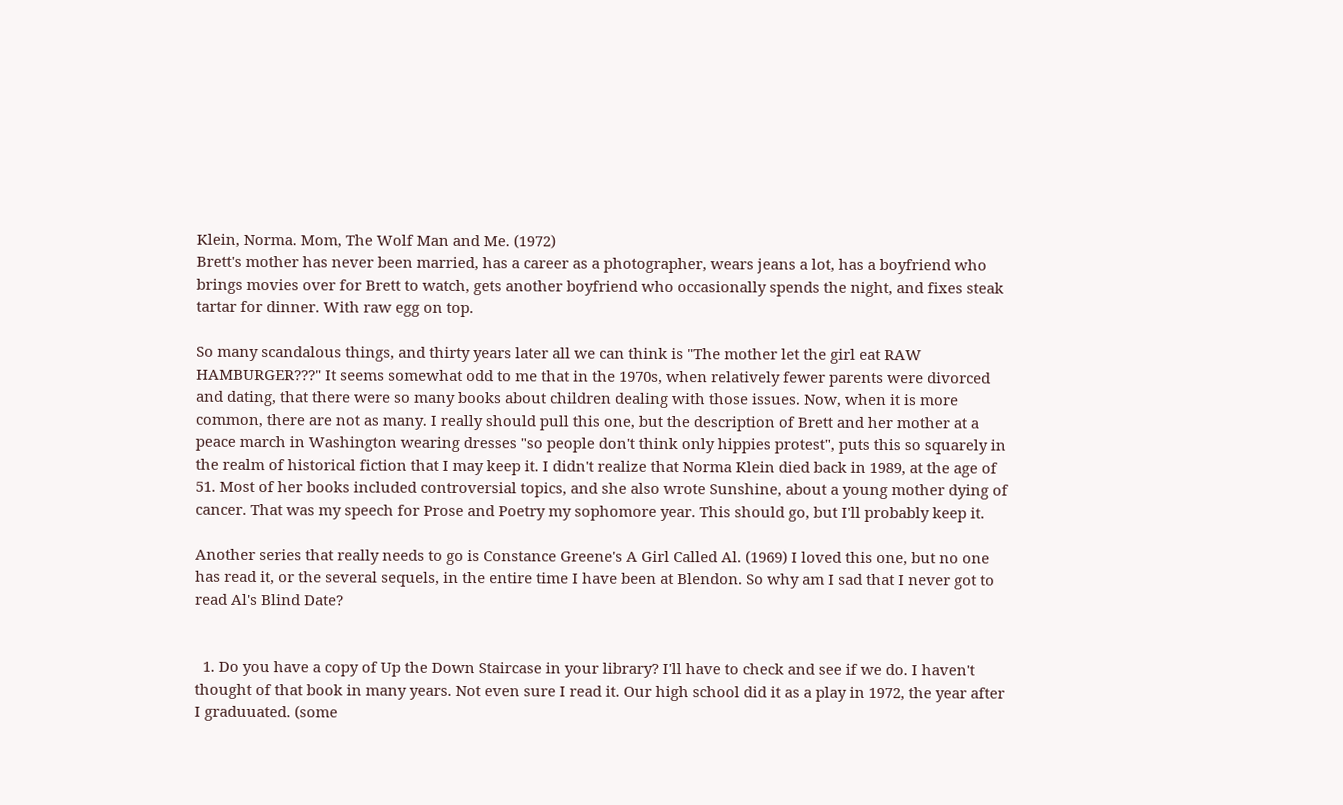Klein, Norma. Mom, The Wolf Man and Me. (1972)
Brett's mother has never been married, has a career as a photographer, wears jeans a lot, has a boyfriend who brings movies over for Brett to watch, gets another boyfriend who occasionally spends the night, and fixes steak tartar for dinner. With raw egg on top.

So many scandalous things, and thirty years later all we can think is "The mother let the girl eat RAW HAMBURGER???" It seems somewhat odd to me that in the 1970s, when relatively fewer parents were divorced and dating, that there were so many books about children dealing with those issues. Now, when it is more common, there are not as many. I really should pull this one, but the description of Brett and her mother at a peace march in Washington wearing dresses "so people don't think only hippies protest", puts this so squarely in the realm of historical fiction that I may keep it. I didn't realize that Norma Klein died back in 1989, at the age of 51. Most of her books included controversial topics, and she also wrote Sunshine, about a young mother dying of cancer. That was my speech for Prose and Poetry my sophomore year. This should go, but I'll probably keep it.

Another series that really needs to go is Constance Greene's A Girl Called Al. (1969) I loved this one, but no one has read it, or the several sequels, in the entire time I have been at Blendon. So why am I sad that I never got to read Al's Blind Date?


  1. Do you have a copy of Up the Down Staircase in your library? I'll have to check and see if we do. I haven't thought of that book in many years. Not even sure I read it. Our high school did it as a play in 1972, the year after I graduuated. (some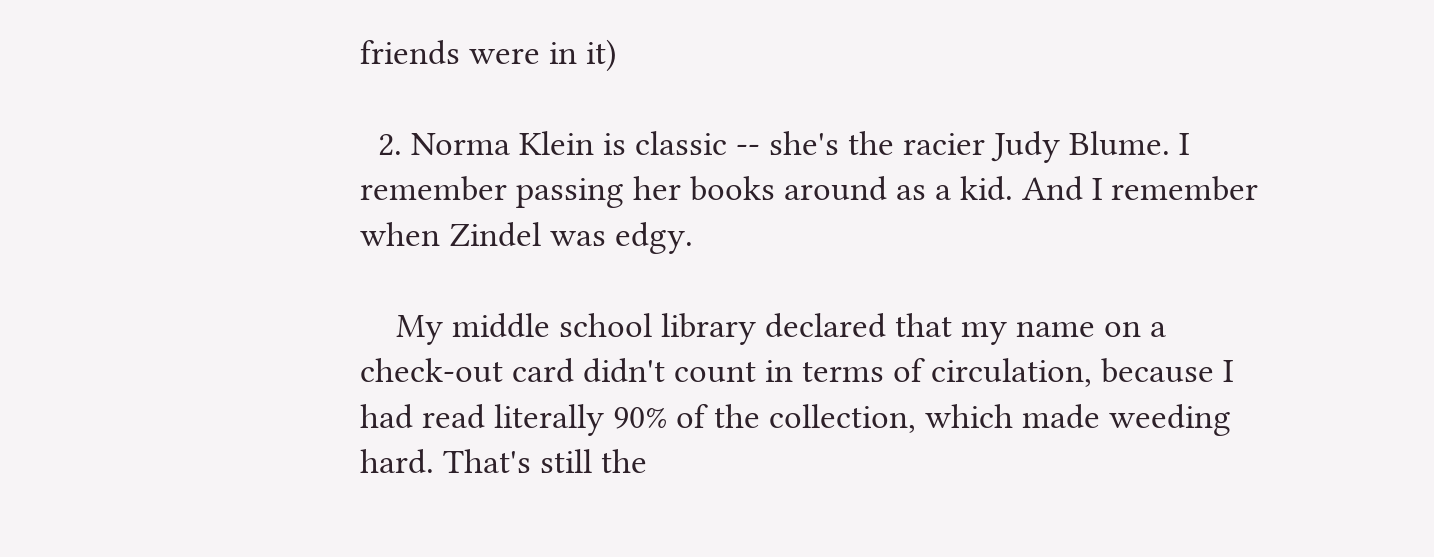friends were in it)

  2. Norma Klein is classic -- she's the racier Judy Blume. I remember passing her books around as a kid. And I remember when Zindel was edgy.

    My middle school library declared that my name on a check-out card didn't count in terms of circulation, because I had read literally 90% of the collection, which made weeding hard. That's still the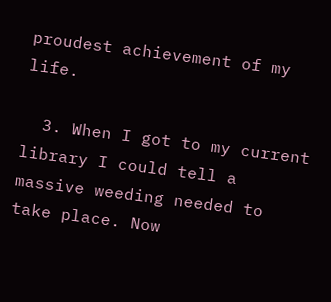proudest achievement of my life.

  3. When I got to my current library I could tell a massive weeding needed to take place. Now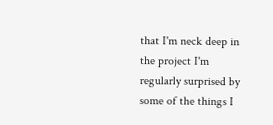that I'm neck deep in the project I'm regularly surprised by some of the things I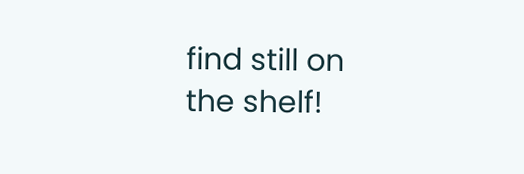find still on the shelf!